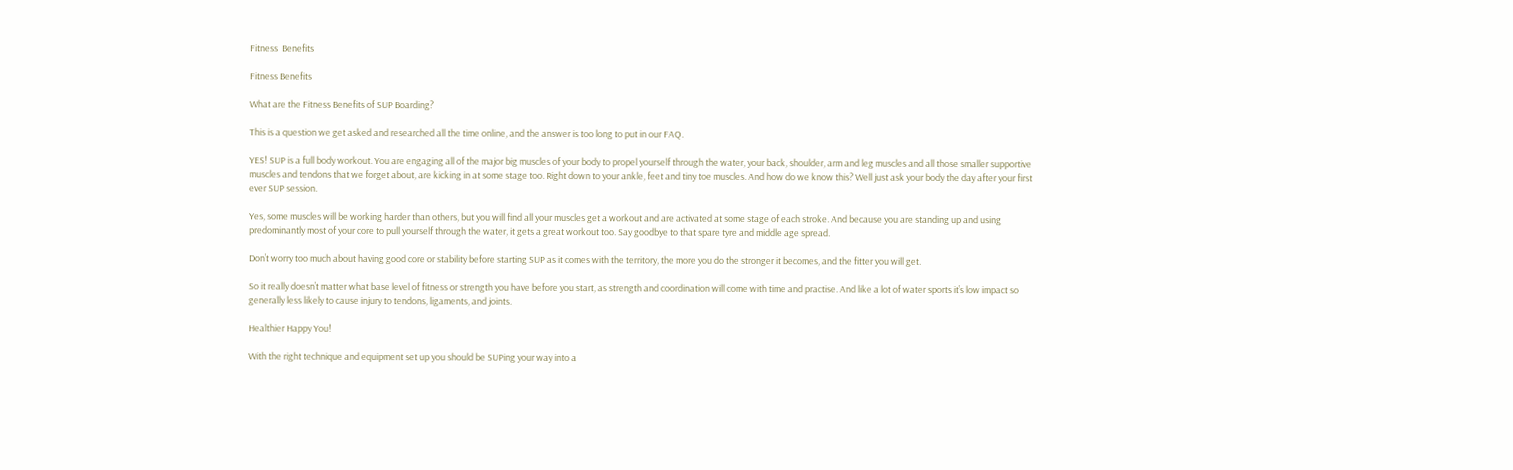Fitness  Benefits

Fitness Benefits

What are the Fitness Benefits of SUP Boarding?

This is a question we get asked and researched all the time online, and the answer is too long to put in our FAQ.

YES! SUP is a full body workout. You are engaging all of the major big muscles of your body to propel yourself through the water, your back, shoulder, arm and leg muscles and all those smaller supportive muscles and tendons that we forget about, are kicking in at some stage too. Right down to your ankle, feet and tiny toe muscles. And how do we know this? Well just ask your body the day after your first ever SUP session.

Yes, some muscles will be working harder than others, but you will find all your muscles get a workout and are activated at some stage of each stroke. And because you are standing up and using predominantly most of your core to pull yourself through the water, it gets a great workout too. Say goodbye to that spare tyre and middle age spread.

Don’t worry too much about having good core or stability before starting SUP as it comes with the territory, the more you do the stronger it becomes, and the fitter you will get.

So it really doesn’t matter what base level of fitness or strength you have before you start, as strength and coordination will come with time and practise. And like a lot of water sports it’s low impact so generally less likely to cause injury to tendons, ligaments, and joints.

Healthier Happy You!

With the right technique and equipment set up you should be SUPing your way into a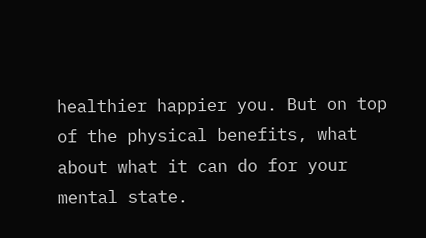healthier happier you. But on top of the physical benefits, what about what it can do for your mental state.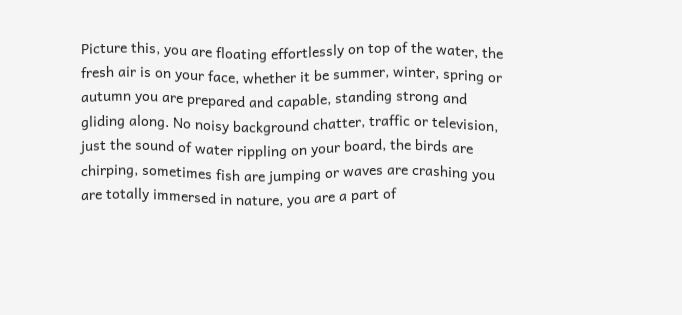Picture this, you are floating effortlessly on top of the water, the fresh air is on your face, whether it be summer, winter, spring or autumn you are prepared and capable, standing strong and gliding along. No noisy background chatter, traffic or television, just the sound of water rippling on your board, the birds are chirping, sometimes fish are jumping or waves are crashing you are totally immersed in nature, you are a part of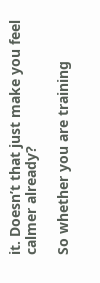it. Doesn’t that just make you feel calmer already?

So whether you are training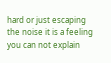hard or just escaping the noise it is a feeling you can not explain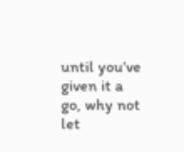until you’ve given it a go, why not let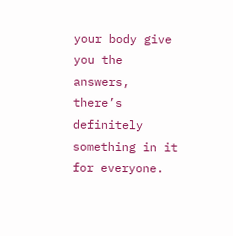your body give you the answers, there’s definitely something in it for everyone.